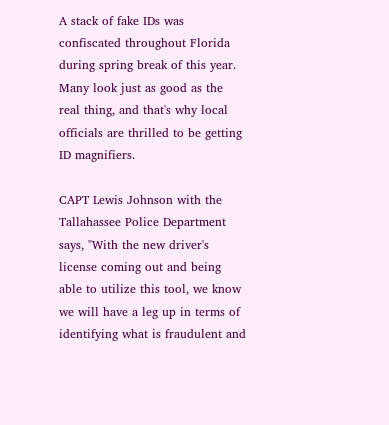A stack of fake IDs was confiscated throughout Florida during spring break of this year. Many look just as good as the real thing, and that's why local officials are thrilled to be getting ID magnifiers.

CAPT Lewis Johnson with the Tallahassee Police Department says, "With the new driver's license coming out and being able to utilize this tool, we know we will have a leg up in terms of identifying what is fraudulent and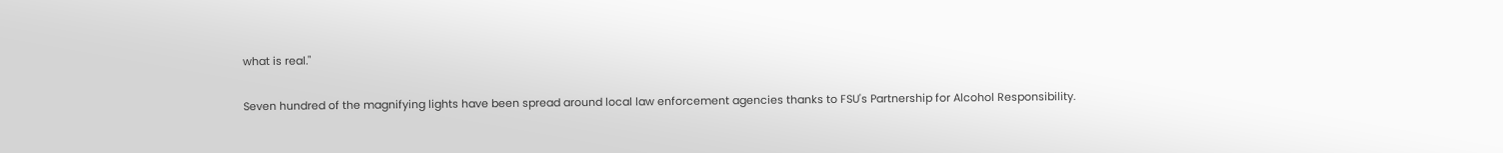what is real."

Seven hundred of the magnifying lights have been spread around local law enforcement agencies thanks to FSU's Partnership for Alcohol Responsibility.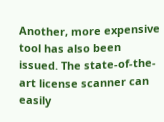Another, more expensive tool has also been issued. The state-of-the-art license scanner can easily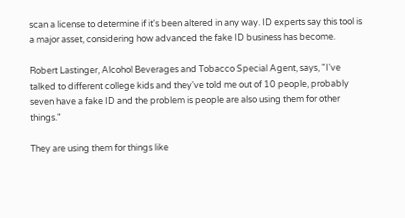scan a license to determine if it's been altered in any way. ID experts say this tool is a major asset, considering how advanced the fake ID business has become.

Robert Lastinger, Alcohol Beverages and Tobacco Special Agent, says, "I've talked to different college kids and they've told me out of 10 people, probably seven have a fake ID and the problem is people are also using them for other things."

They are using them for things like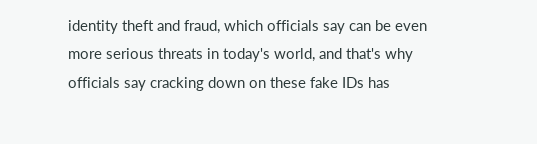identity theft and fraud, which officials say can be even more serious threats in today's world, and that's why officials say cracking down on these fake IDs has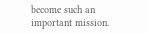become such an important mission.